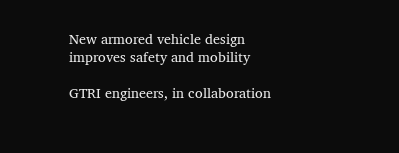New armored vehicle design improves safety and mobility

GTRI engineers, in collaboration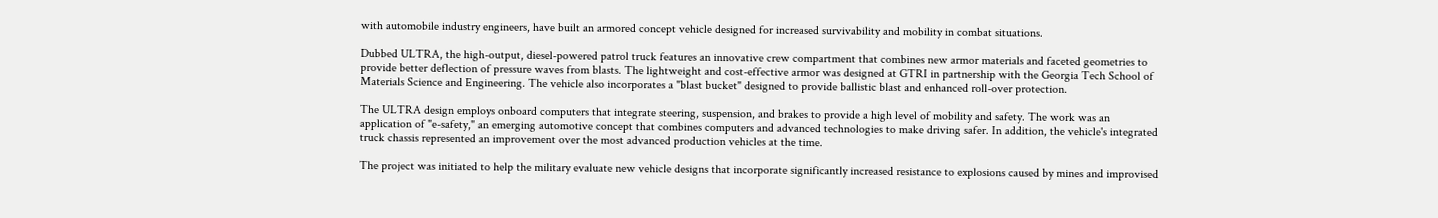with automobile industry engineers, have built an armored concept vehicle designed for increased survivability and mobility in combat situations.

Dubbed ULTRA, the high-output, diesel-powered patrol truck features an innovative crew compartment that combines new armor materials and faceted geometries to provide better deflection of pressure waves from blasts. The lightweight and cost-effective armor was designed at GTRI in partnership with the Georgia Tech School of Materials Science and Engineering. The vehicle also incorporates a "blast bucket" designed to provide ballistic blast and enhanced roll-over protection.

The ULTRA design employs onboard computers that integrate steering, suspension, and brakes to provide a high level of mobility and safety. The work was an application of "e-safety," an emerging automotive concept that combines computers and advanced technologies to make driving safer. In addition, the vehicle's integrated truck chassis represented an improvement over the most advanced production vehicles at the time.

The project was initiated to help the military evaluate new vehicle designs that incorporate significantly increased resistance to explosions caused by mines and improvised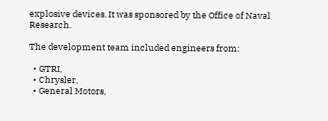explosive devices. It was sponsored by the Office of Naval Research.

The development team included engineers from:

  • GTRI,
  • Chrysler,
  • General Motors,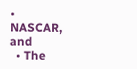• NASCAR, and
  • The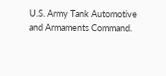U.S. Army Tank Automotive and Armaments Command.